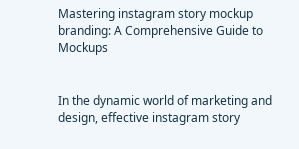Mastering instagram story mockup branding: A Comprehensive Guide to Mockups


In the dynamic world of marketing and design, effective instagram story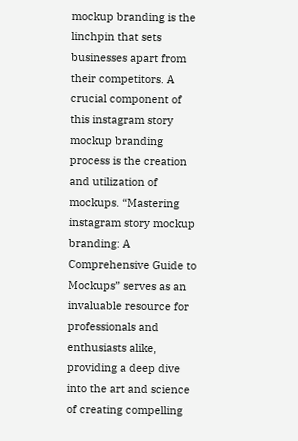mockup branding is the linchpin that sets businesses apart from their competitors. A crucial component of this instagram story mockup branding process is the creation and utilization of mockups. “Mastering instagram story mockup branding: A Comprehensive Guide to Mockups” serves as an invaluable resource for professionals and enthusiasts alike, providing a deep dive into the art and science of creating compelling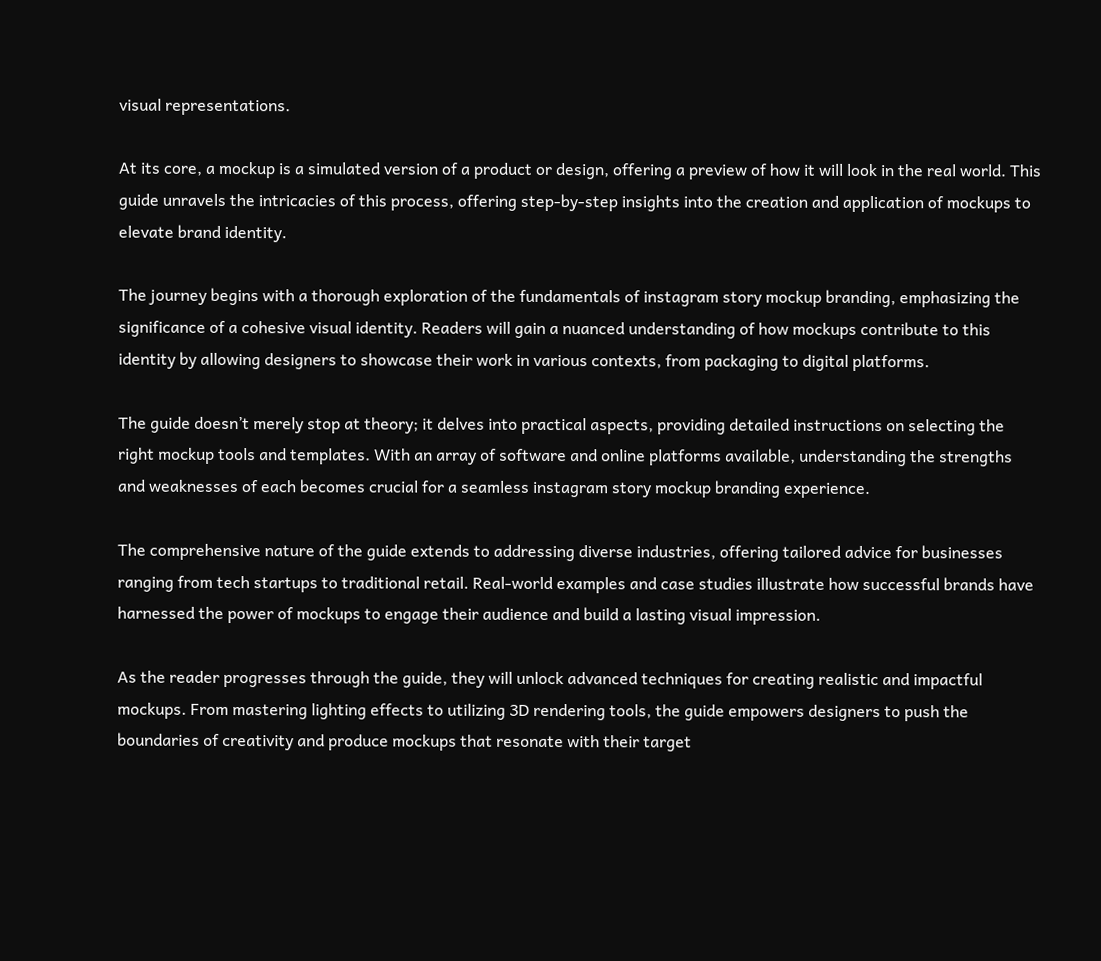visual representations.

At its core, a mockup is a simulated version of a product or design, offering a preview of how it will look in the real world. This guide unravels the intricacies of this process, offering step-by-step insights into the creation and application of mockups to elevate brand identity.

The journey begins with a thorough exploration of the fundamentals of instagram story mockup branding, emphasizing the significance of a cohesive visual identity. Readers will gain a nuanced understanding of how mockups contribute to this identity by allowing designers to showcase their work in various contexts, from packaging to digital platforms.

The guide doesn’t merely stop at theory; it delves into practical aspects, providing detailed instructions on selecting the right mockup tools and templates. With an array of software and online platforms available, understanding the strengths and weaknesses of each becomes crucial for a seamless instagram story mockup branding experience.

The comprehensive nature of the guide extends to addressing diverse industries, offering tailored advice for businesses ranging from tech startups to traditional retail. Real-world examples and case studies illustrate how successful brands have harnessed the power of mockups to engage their audience and build a lasting visual impression.

As the reader progresses through the guide, they will unlock advanced techniques for creating realistic and impactful mockups. From mastering lighting effects to utilizing 3D rendering tools, the guide empowers designers to push the boundaries of creativity and produce mockups that resonate with their target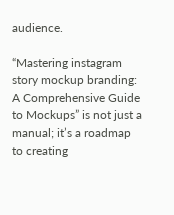audience.

“Mastering instagram story mockup branding: A Comprehensive Guide to Mockups” is not just a manual; it’s a roadmap to creating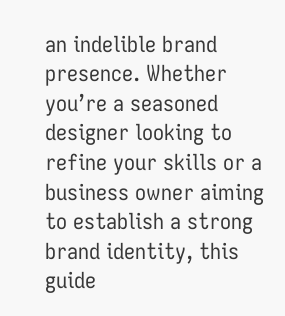an indelible brand presence. Whether you’re a seasoned designer looking to refine your skills or a business owner aiming to establish a strong brand identity, this guide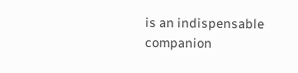is an indispensable companion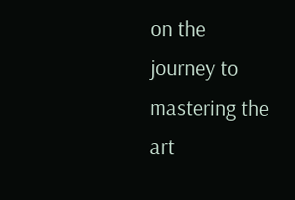on the journey to mastering the art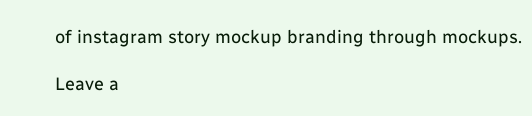of instagram story mockup branding through mockups.

Leave a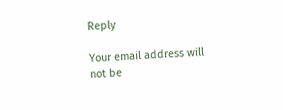Reply

Your email address will not be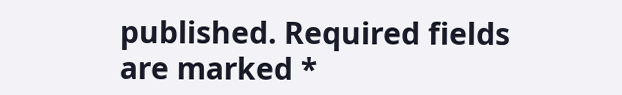published. Required fields are marked *